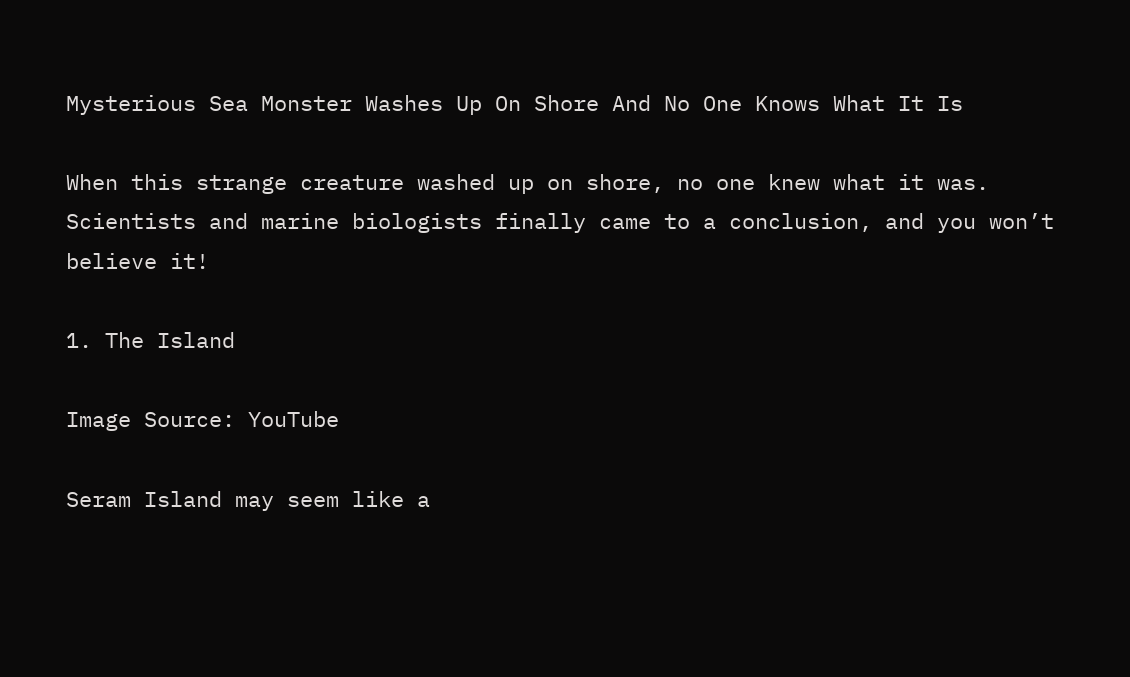Mysterious Sea Monster Washes Up On Shore And No One Knows What It Is

When this strange creature washed up on shore, no one knew what it was. Scientists and marine biologists finally came to a conclusion, and you won’t believe it!

1. The Island

Image Source: YouTube

Seram Island may seem like a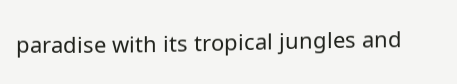paradise with its tropical jungles and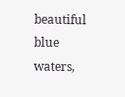beautiful blue waters,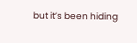but it’s been hiding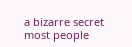a bizarre secret most people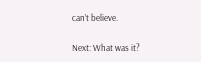can’t believe.

Next: What was it?